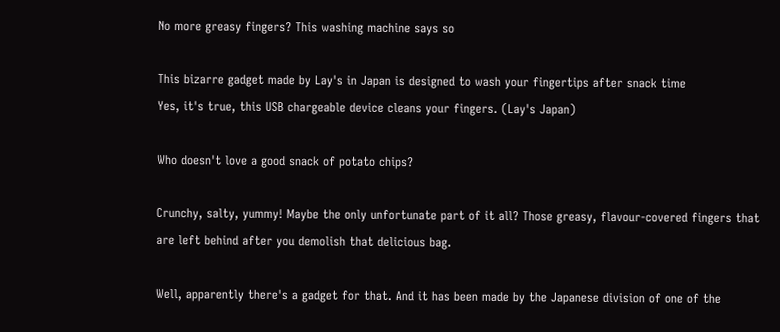No more greasy fingers? This washing machine says so

This bizarre gadget made by Lay's in Japan is designed to wash your fingertips after snack time
Yes, it's true, this USB chargeable device cleans your fingers. (Lay's Japan)

Who doesn't love a good snack of potato chips?

Crunchy, salty, yummy! Maybe the only unfortunate part of it all? Those greasy, flavour-covered fingers that are left behind after you demolish that delicious bag.

Well, apparently there's a gadget for that. And it has been made by the Japanese division of one of the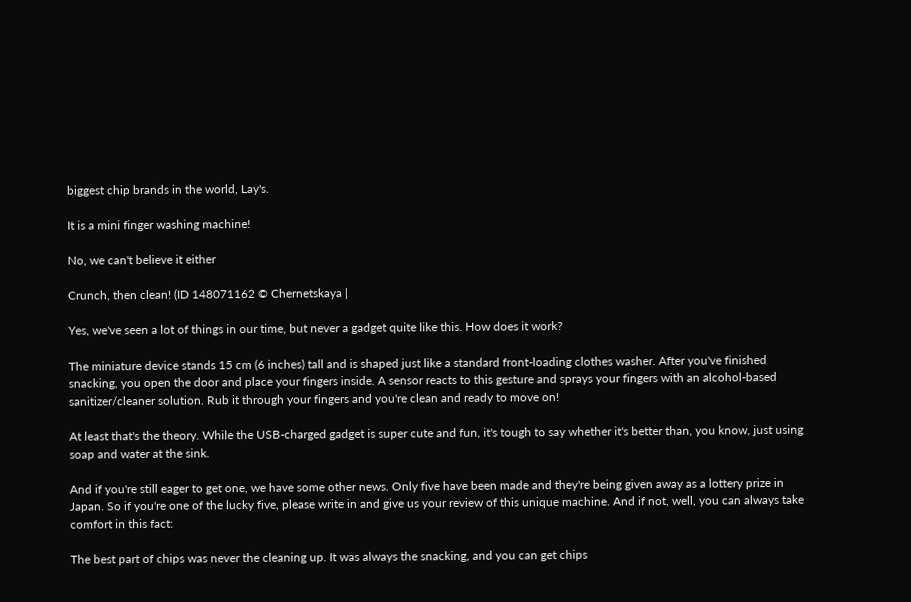biggest chip brands in the world, Lay's.

It is a mini finger washing machine!

No, we can't believe it either

Crunch, then clean! (ID 148071162 © Chernetskaya |

Yes, we've seen a lot of things in our time, but never a gadget quite like this. How does it work?

The miniature device stands 15 cm (6 inches) tall and is shaped just like a standard front-loading clothes washer. After you've finished snacking, you open the door and place your fingers inside. A sensor reacts to this gesture and sprays your fingers with an alcohol-based sanitizer/cleaner solution. Rub it through your fingers and you're clean and ready to move on!

At least that's the theory. While the USB-charged gadget is super cute and fun, it's tough to say whether it's better than, you know, just using soap and water at the sink.

And if you're still eager to get one, we have some other news. Only five have been made and they're being given away as a lottery prize in Japan. So if you're one of the lucky five, please write in and give us your review of this unique machine. And if not, well, you can always take comfort in this fact:

The best part of chips was never the cleaning up. It was always the snacking, and you can get chips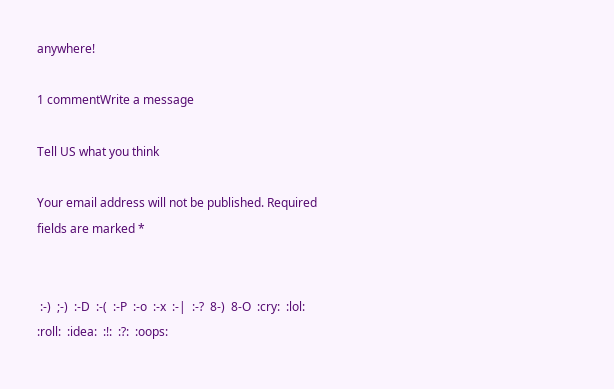anywhere!

1 commentWrite a message

Tell US what you think

Your email address will not be published. Required fields are marked *


 :-)  ;-)  :-D  :-(  :-P  :-o  :-x  :-|  :-?  8-)  8-O  :cry:  :lol:  :roll:  :idea:  :!:  :?:  :oops: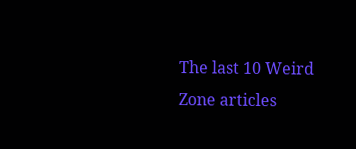The last 10 Weird Zone articles